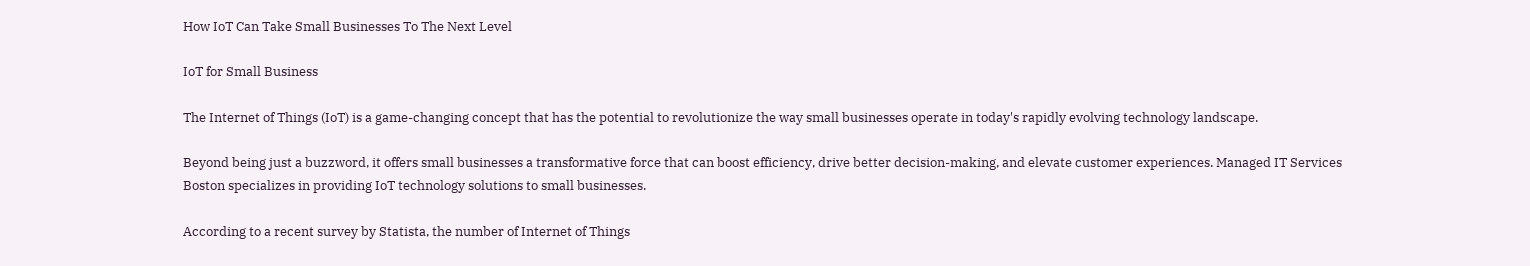How IoT Can Take Small Businesses To The Next Level

IoT for Small Business

The Internet of Things (IoT) is a game-changing concept that has the potential to revolutionize the way small businesses operate in today's rapidly evolving technology landscape.

Beyond being just a buzzword, it offers small businesses a transformative force that can boost efficiency, drive better decision-making, and elevate customer experiences. Managed IT Services Boston specializes in providing IoT technology solutions to small businesses.

According to a recent survey by Statista, the number of Internet of Things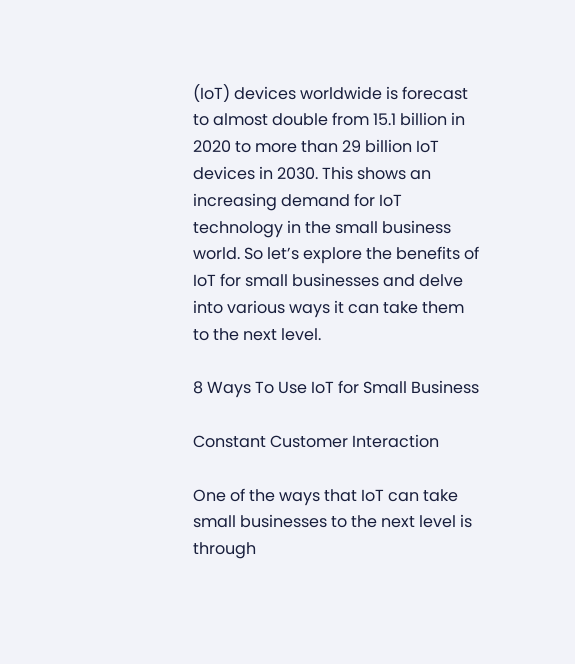(IoT) devices worldwide is forecast to almost double from 15.1 billion in 2020 to more than 29 billion IoT devices in 2030. This shows an increasing demand for IoT technology in the small business world. So let’s explore the benefits of IoT for small businesses and delve into various ways it can take them to the next level.

8 Ways To Use IoT for Small Business

Constant Customer Interaction

One of the ways that IoT can take small businesses to the next level is through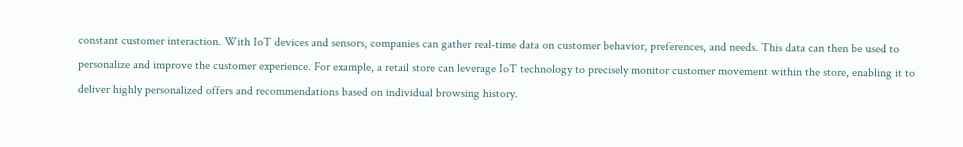constant customer interaction. With IoT devices and sensors, companies can gather real-time data on customer behavior, preferences, and needs. This data can then be used to personalize and improve the customer experience. For example, a retail store can leverage IoT technology to precisely monitor customer movement within the store, enabling it to deliver highly personalized offers and recommendations based on individual browsing history.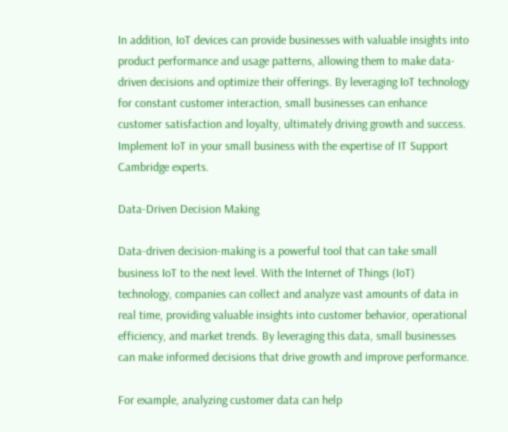In addition, IoT devices can provide businesses with valuable insights into product performance and usage patterns, allowing them to make data-driven decisions and optimize their offerings. By leveraging IoT technology for constant customer interaction, small businesses can enhance customer satisfaction and loyalty, ultimately driving growth and success. Implement IoT in your small business with the expertise of IT Support Cambridge experts.

Data-Driven Decision Making

Data-driven decision-making is a powerful tool that can take small business IoT to the next level. With the Internet of Things (IoT) technology, companies can collect and analyze vast amounts of data in real time, providing valuable insights into customer behavior, operational efficiency, and market trends. By leveraging this data, small businesses can make informed decisions that drive growth and improve performance.

For example, analyzing customer data can help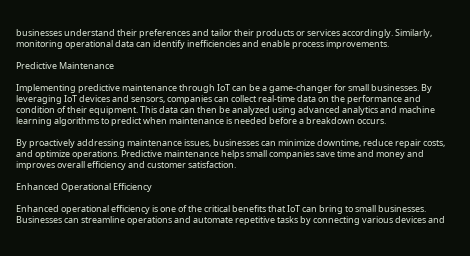businesses understand their preferences and tailor their products or services accordingly. Similarly, monitoring operational data can identify inefficiencies and enable process improvements.

Predictive Maintenance

Implementing predictive maintenance through IoT can be a game-changer for small businesses. By leveraging IoT devices and sensors, companies can collect real-time data on the performance and condition of their equipment. This data can then be analyzed using advanced analytics and machine learning algorithms to predict when maintenance is needed before a breakdown occurs.

By proactively addressing maintenance issues, businesses can minimize downtime, reduce repair costs, and optimize operations. Predictive maintenance helps small companies save time and money and improves overall efficiency and customer satisfaction.

Enhanced Operational Efficiency

Enhanced operational efficiency is one of the critical benefits that IoT can bring to small businesses. Businesses can streamline operations and automate repetitive tasks by connecting various devices and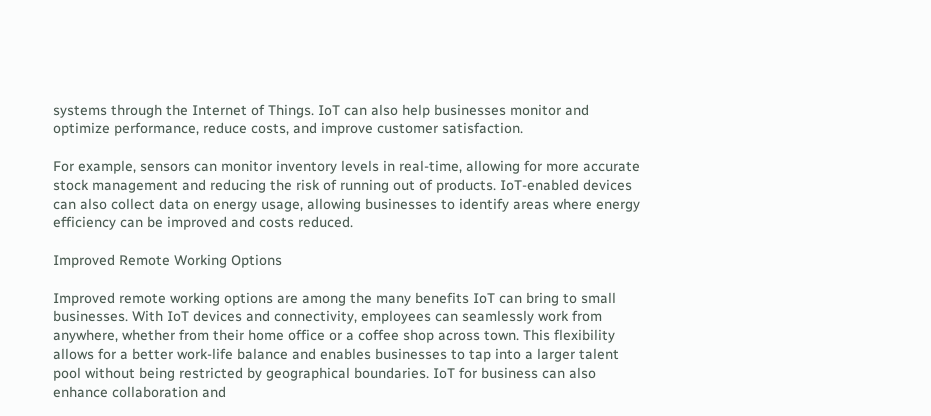systems through the Internet of Things. IoT can also help businesses monitor and optimize performance, reduce costs, and improve customer satisfaction.

For example, sensors can monitor inventory levels in real-time, allowing for more accurate stock management and reducing the risk of running out of products. IoT-enabled devices can also collect data on energy usage, allowing businesses to identify areas where energy efficiency can be improved and costs reduced.

Improved Remote Working Options

Improved remote working options are among the many benefits IoT can bring to small businesses. With IoT devices and connectivity, employees can seamlessly work from anywhere, whether from their home office or a coffee shop across town. This flexibility allows for a better work-life balance and enables businesses to tap into a larger talent pool without being restricted by geographical boundaries. IoT for business can also enhance collaboration and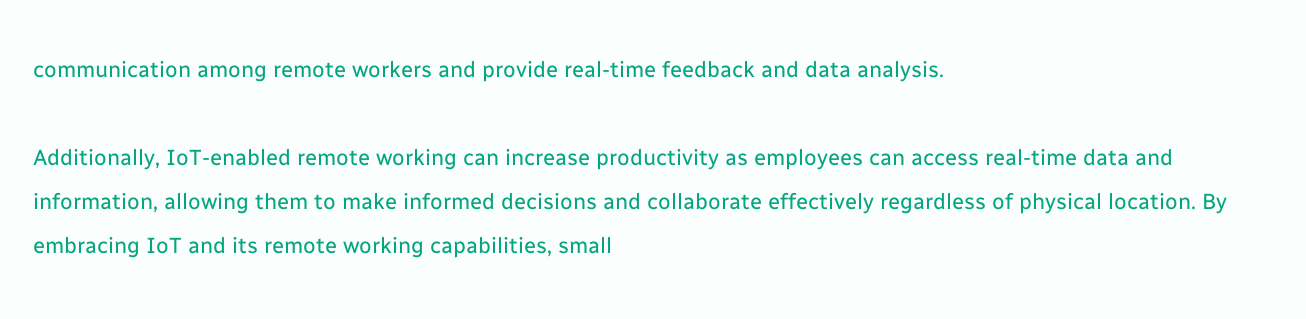communication among remote workers and provide real-time feedback and data analysis.

Additionally, IoT-enabled remote working can increase productivity as employees can access real-time data and information, allowing them to make informed decisions and collaborate effectively regardless of physical location. By embracing IoT and its remote working capabilities, small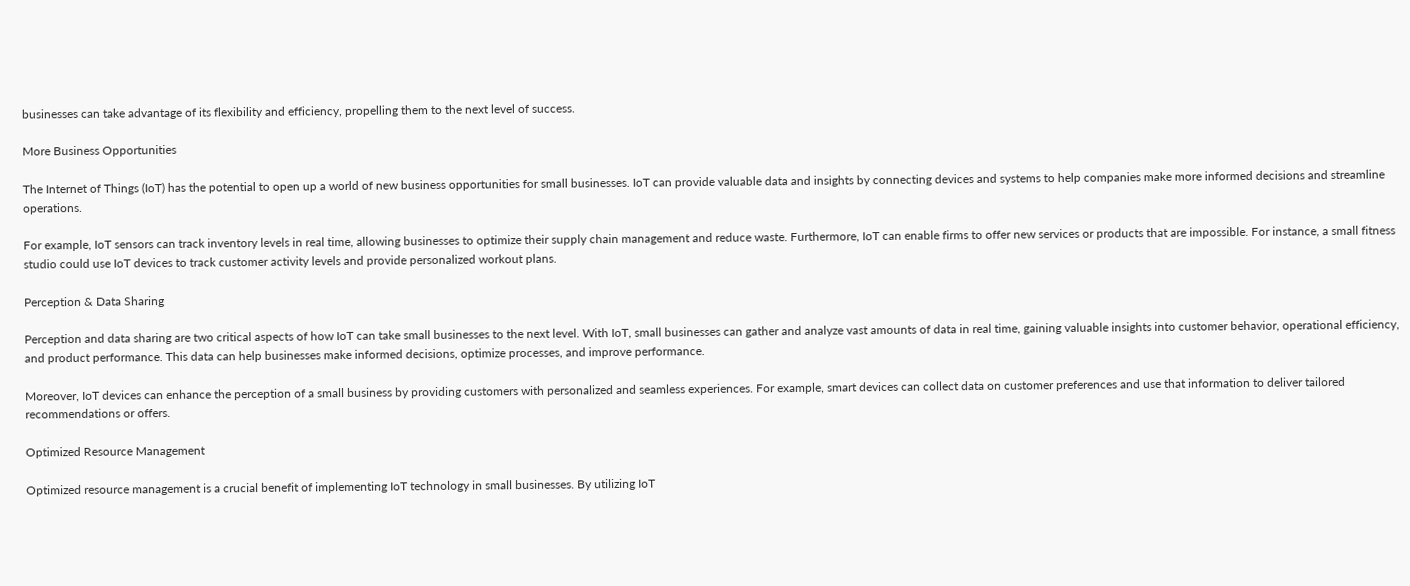businesses can take advantage of its flexibility and efficiency, propelling them to the next level of success.

More Business Opportunities

The Internet of Things (IoT) has the potential to open up a world of new business opportunities for small businesses. IoT can provide valuable data and insights by connecting devices and systems to help companies make more informed decisions and streamline operations.

For example, IoT sensors can track inventory levels in real time, allowing businesses to optimize their supply chain management and reduce waste. Furthermore, IoT can enable firms to offer new services or products that are impossible. For instance, a small fitness studio could use IoT devices to track customer activity levels and provide personalized workout plans.

Perception & Data Sharing

Perception and data sharing are two critical aspects of how IoT can take small businesses to the next level. With IoT, small businesses can gather and analyze vast amounts of data in real time, gaining valuable insights into customer behavior, operational efficiency, and product performance. This data can help businesses make informed decisions, optimize processes, and improve performance.

Moreover, IoT devices can enhance the perception of a small business by providing customers with personalized and seamless experiences. For example, smart devices can collect data on customer preferences and use that information to deliver tailored recommendations or offers.

Optimized Resource Management

Optimized resource management is a crucial benefit of implementing IoT technology in small businesses. By utilizing IoT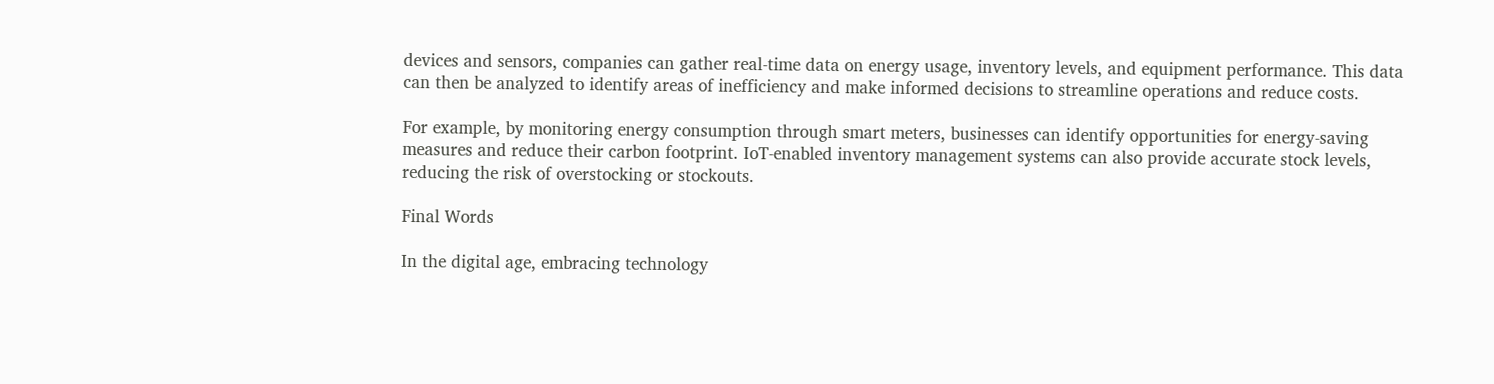devices and sensors, companies can gather real-time data on energy usage, inventory levels, and equipment performance. This data can then be analyzed to identify areas of inefficiency and make informed decisions to streamline operations and reduce costs.

For example, by monitoring energy consumption through smart meters, businesses can identify opportunities for energy-saving measures and reduce their carbon footprint. IoT-enabled inventory management systems can also provide accurate stock levels, reducing the risk of overstocking or stockouts.

Final Words

In the digital age, embracing technology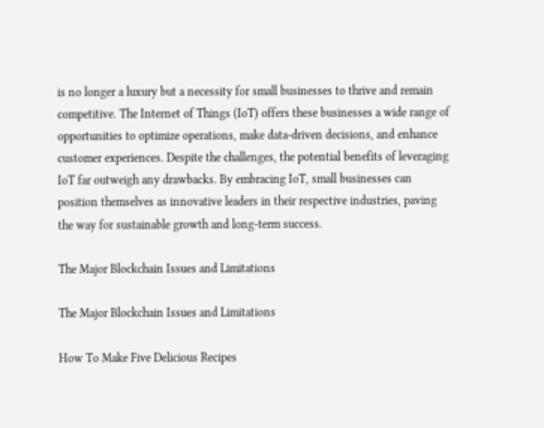is no longer a luxury but a necessity for small businesses to thrive and remain competitive. The Internet of Things (IoT) offers these businesses a wide range of opportunities to optimize operations, make data-driven decisions, and enhance customer experiences. Despite the challenges, the potential benefits of leveraging IoT far outweigh any drawbacks. By embracing IoT, small businesses can position themselves as innovative leaders in their respective industries, paving the way for sustainable growth and long-term success.

The Major Blockchain Issues and Limitations

The Major Blockchain Issues and Limitations

How To Make Five Delicious Recipes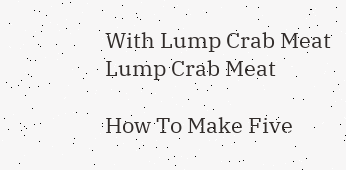With Lump Crab Meat
Lump Crab Meat

How To Make Five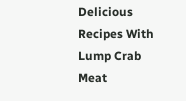Delicious Recipes With Lump Crab Meat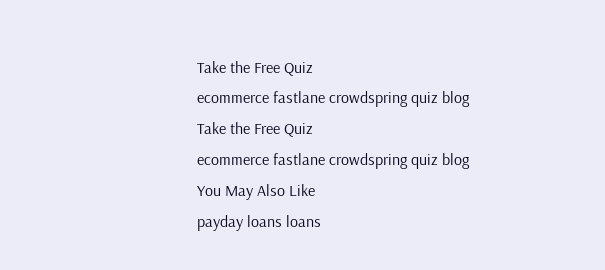Take the Free Quiz
ecommerce fastlane crowdspring quiz blog
Take the Free Quiz
ecommerce fastlane crowdspring quiz blog
You May Also Like
payday loans loans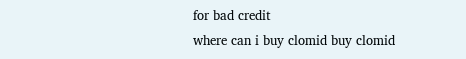for bad credit
where can i buy clomid buy clomid